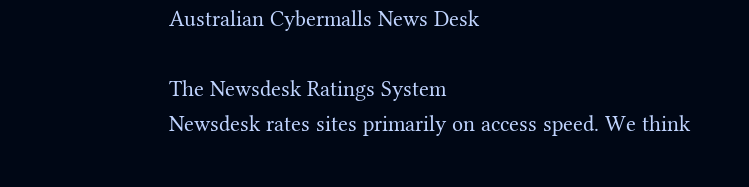Australian Cybermalls News Desk

The Newsdesk Ratings System
Newsdesk rates sites primarily on access speed. We think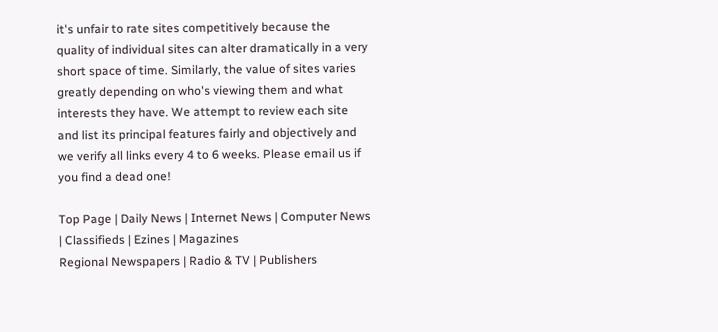it's unfair to rate sites competitively because the quality of individual sites can alter dramatically in a very short space of time. Similarly, the value of sites varies greatly depending on who's viewing them and what interests they have. We attempt to review each site and list its principal features fairly and objectively and we verify all links every 4 to 6 weeks. Please email us if you find a dead one!

Top Page | Daily News | Internet News | Computer News | Classifieds | Ezines | Magazines
Regional Newspapers | Radio & TV | Publishers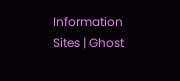Information Sites | Ghost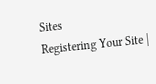Sites
Registering Your Site |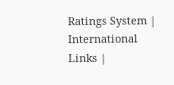Ratings System | International Links |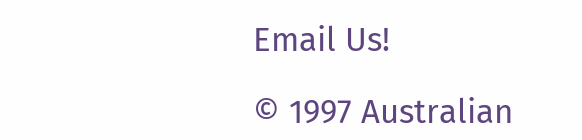Email Us!

© 1997 Australian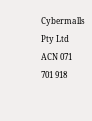Cybermalls Pty Ltd ACN 071 701 918